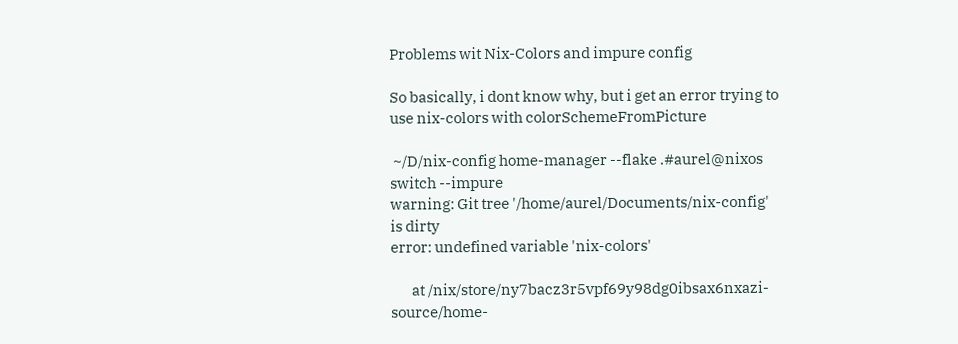Problems wit Nix-Colors and impure config

So basically, i dont know why, but i get an error trying to use nix-colors with colorSchemeFromPicture

 ~/D/nix-config home-manager --flake .#aurel@nixos switch --impure
warning: Git tree '/home/aurel/Documents/nix-config' is dirty
error: undefined variable 'nix-colors'

       at /nix/store/ny7bacz3r5vpf69y98dg0ibsax6nxazi-source/home-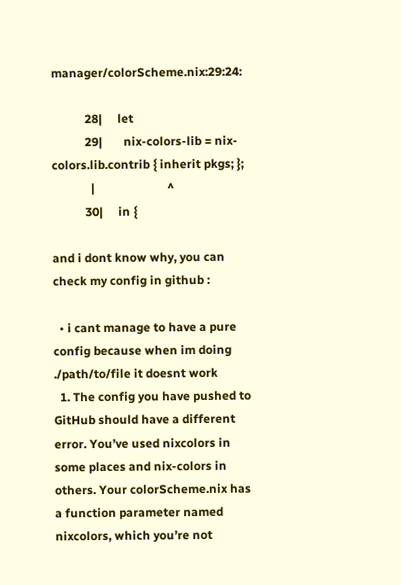manager/colorScheme.nix:29:24:

           28|     let
           29|       nix-colors-lib = nix-colors.lib.contrib { inherit pkgs; };
             |                        ^
           30|     in {

and i dont know why, you can check my config in github :

  • i cant manage to have a pure config because when im doing ./path/to/file it doesnt work
  1. The config you have pushed to GitHub should have a different error. You’ve used nixcolors in some places and nix-colors in others. Your colorScheme.nix has a function parameter named nixcolors, which you’re not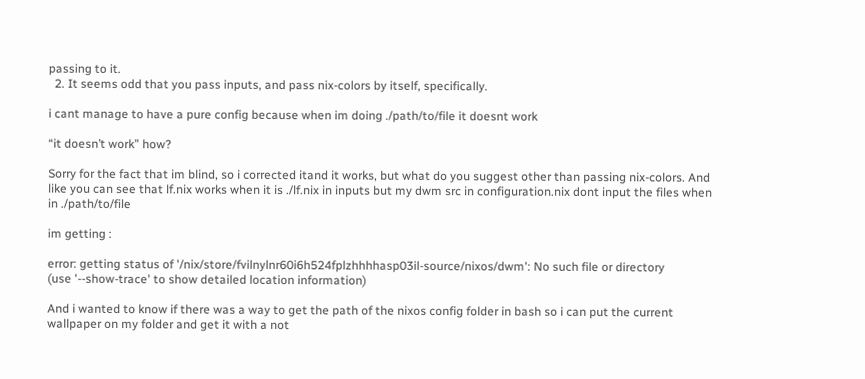passing to it.
  2. It seems odd that you pass inputs, and pass nix-colors by itself, specifically.

i cant manage to have a pure config because when im doing ./path/to/file it doesnt work

“it doesn’t work” how?

Sorry for the fact that im blind, so i corrected itand it works, but what do you suggest other than passing nix-colors. And like you can see that lf.nix works when it is ./lf.nix in inputs but my dwm src in configuration.nix dont input the files when in ./path/to/file

im getting :

error: getting status of '/nix/store/fvilnylnr60i6h524fplzhhhhasp03il-source/nixos/dwm': No such file or directory
(use '--show-trace' to show detailed location information)

And i wanted to know if there was a way to get the path of the nixos config folder in bash so i can put the current wallpaper on my folder and get it with a not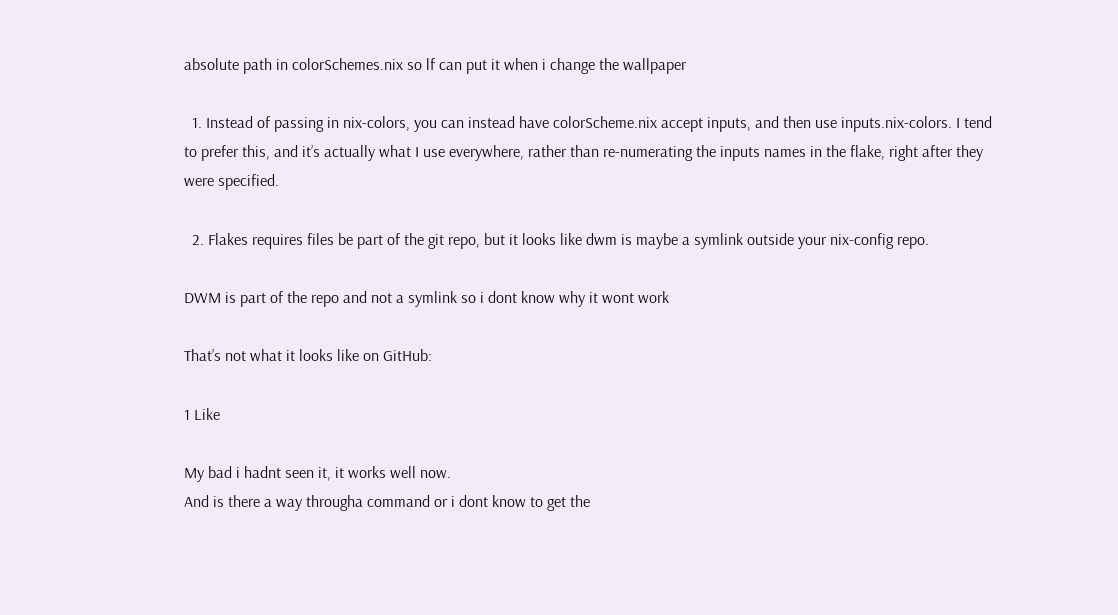absolute path in colorSchemes.nix so lf can put it when i change the wallpaper

  1. Instead of passing in nix-colors, you can instead have colorScheme.nix accept inputs, and then use inputs.nix-colors. I tend to prefer this, and it’s actually what I use everywhere, rather than re-numerating the inputs names in the flake, right after they were specified.

  2. Flakes requires files be part of the git repo, but it looks like dwm is maybe a symlink outside your nix-config repo.

DWM is part of the repo and not a symlink so i dont know why it wont work

That’s not what it looks like on GitHub:

1 Like

My bad i hadnt seen it, it works well now.
And is there a way througha command or i dont know to get the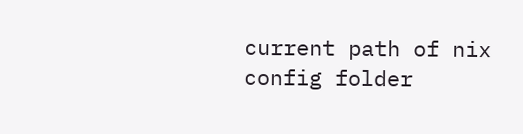current path of nix config folder